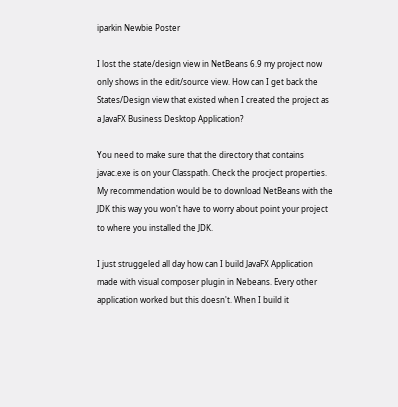iparkin Newbie Poster

I lost the state/design view in NetBeans 6.9 my project now only shows in the edit/source view. How can I get back the States/Design view that existed when I created the project as a JavaFX Business Desktop Application?

You need to make sure that the directory that contains javac.exe is on your Classpath. Check the procject properties. My recommendation would be to download NetBeans with the JDK this way you won't have to worry about point your project to where you installed the JDK.

I just struggeled all day how can I build JavaFX Application made with visual composer plugin in Nebeans. Every other application worked but this doesn't. When I build it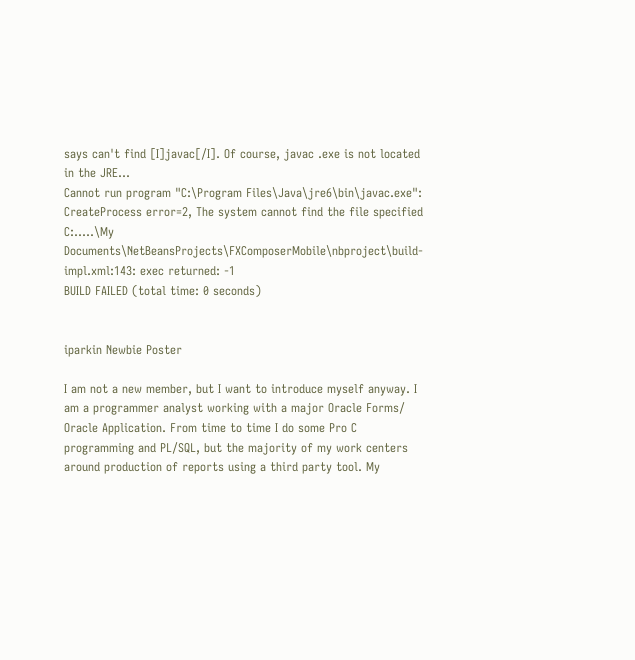says can't find [I]javac[/I]. Of course, javac .exe is not located in the JRE...
Cannot run program "C:\Program Files\Java\jre6\bin\javac.exe": CreateProcess error=2, The system cannot find the file specified
C:.....\My Documents\NetBeansProjects\FXComposerMobile\nbproject\build-impl.xml:143: exec returned: -1
BUILD FAILED (total time: 0 seconds)


iparkin Newbie Poster

I am not a new member, but I want to introduce myself anyway. I am a programmer analyst working with a major Oracle Forms/ Oracle Application. From time to time I do some Pro C programming and PL/SQL, but the majority of my work centers around production of reports using a third party tool. My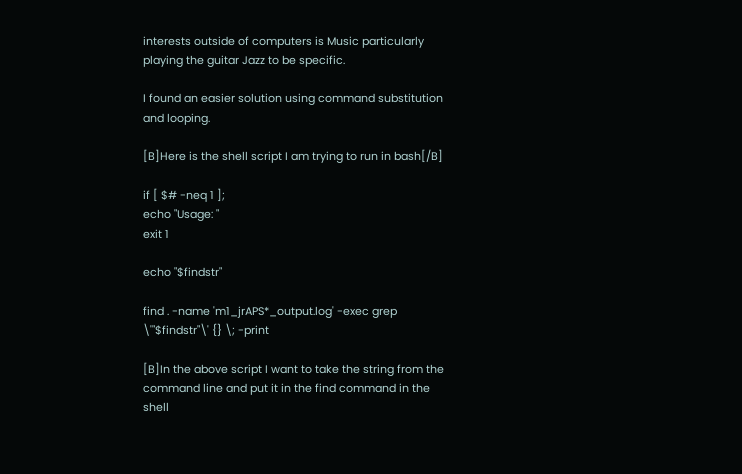interests outside of computers is Music particularly playing the guitar Jazz to be specific.

I found an easier solution using command substitution and looping.

[B]Here is the shell script I am trying to run in bash[/B]

if [ $# -neq 1 ];
echo "Usage: "
exit 1

echo "$findstr"

find . -name 'm1_jrAPS*_output.log' -exec grep \'"$findstr"\' {} \; -print

[B]In the above script I want to take the string from the command line and put it in the find command in the shell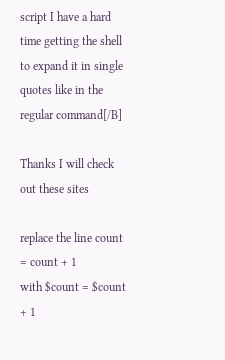script I have a hard time getting the shell to expand it in single quotes like in the regular command[/B]

Thanks I will check out these sites

replace the line count = count + 1
with $count = $count + 1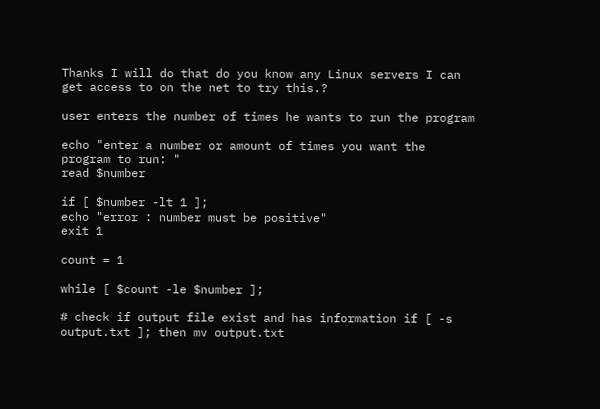Thanks I will do that do you know any Linux servers I can get access to on the net to try this.?

user enters the number of times he wants to run the program

echo "enter a number or amount of times you want the program to run: "
read $number

if [ $number -lt 1 ];
echo "error : number must be positive"
exit 1

count = 1

while [ $count -le $number ];

# check if output file exist and has information if [ -s output.txt ]; then mv output.txt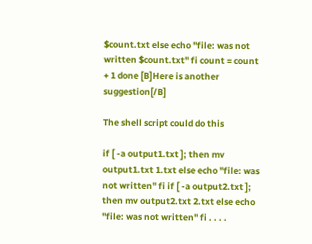$count.txt else echo "file: was not written $count.txt" fi count = count + 1 done [B]Here is another suggestion[/B]

The shell script could do this

if [ -a output1.txt ]; then mv output1.txt 1.txt else echo "file: was not written" fi if [ -a output2.txt ]; then mv output2.txt 2.txt else echo "file: was not written" fi . . . .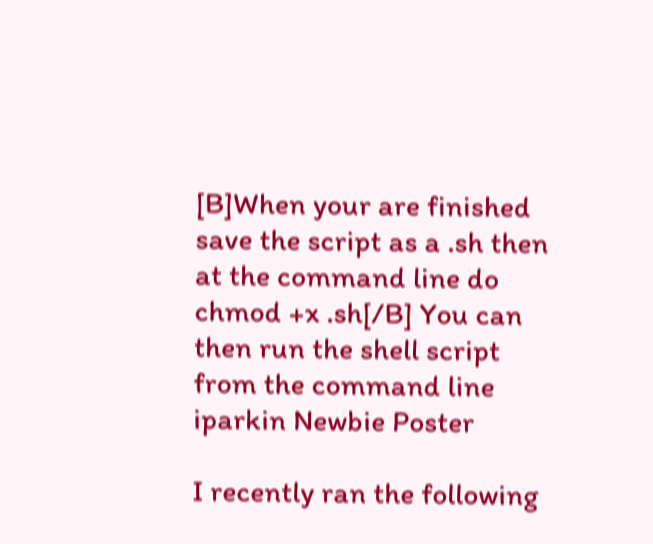[B]When your are finished save the script as a .sh then at the command line do chmod +x .sh[/B] You can then run the shell script from the command line
iparkin Newbie Poster

I recently ran the following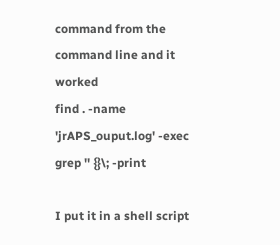command from the command line and it worked
find . -name 'jrAPS_ouput.log' -exec grep '' {}\; -print

I put it in a shell script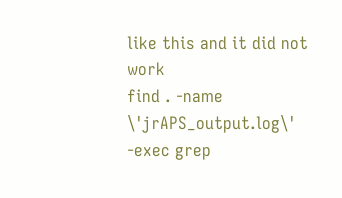like this and it did not work
find . -name \'jrAPS_output.log\' -exec grep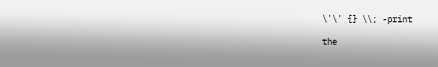\'\' {} \\; -print

the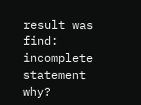result was find: incomplete statement why?